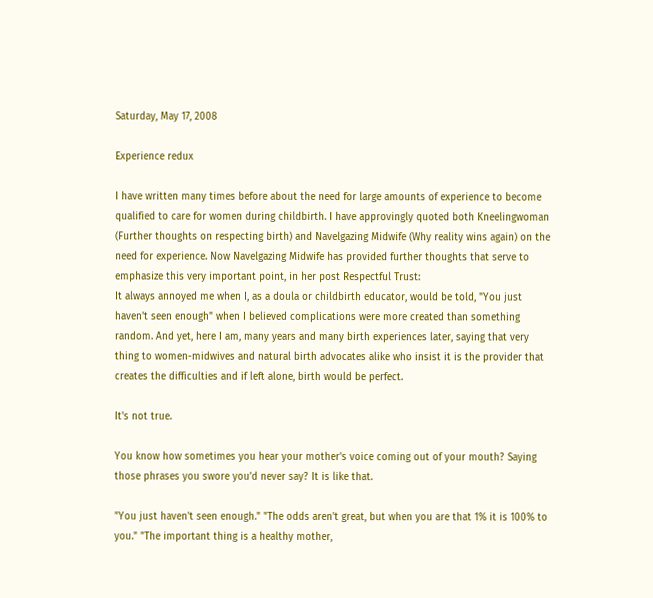Saturday, May 17, 2008

Experience redux

I have written many times before about the need for large amounts of experience to become qualified to care for women during childbirth. I have approvingly quoted both Kneelingwoman (Further thoughts on respecting birth) and Navelgazing Midwife (Why reality wins again) on the need for experience. Now Navelgazing Midwife has provided further thoughts that serve to emphasize this very important point, in her post Respectful Trust:
It always annoyed me when I, as a doula or childbirth educator, would be told, "You just haven't seen enough" when I believed complications were more created than something random. And yet, here I am, many years and many birth experiences later, saying that very thing to women-midwives and natural birth advocates alike who insist it is the provider that creates the difficulties and if left alone, birth would be perfect.

It's not true.

You know how sometimes you hear your mother's voice coming out of your mouth? Saying those phrases you swore you’d never say? It is like that.

"You just haven't seen enough." "The odds aren't great, but when you are that 1% it is 100% to you." "The important thing is a healthy mother,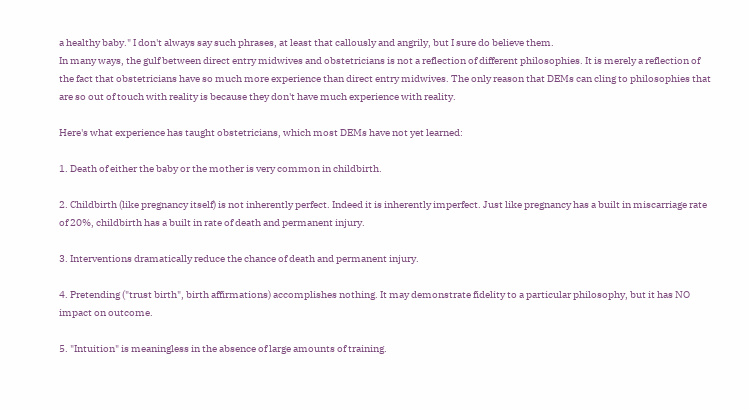a healthy baby." I don't always say such phrases, at least that callously and angrily, but I sure do believe them.
In many ways, the gulf between direct entry midwives and obstetricians is not a reflection of different philosophies. It is merely a reflection of the fact that obstetricians have so much more experience than direct entry midwives. The only reason that DEMs can cling to philosophies that are so out of touch with reality is because they don't have much experience with reality.

Here's what experience has taught obstetricians, which most DEMs have not yet learned:

1. Death of either the baby or the mother is very common in childbirth.

2. Childbirth (like pregnancy itself) is not inherently perfect. Indeed it is inherently imperfect. Just like pregnancy has a built in miscarriage rate of 20%, childbirth has a built in rate of death and permanent injury.

3. Interventions dramatically reduce the chance of death and permanent injury.

4. Pretending ("trust birth", birth affirmations) accomplishes nothing. It may demonstrate fidelity to a particular philosophy, but it has NO impact on outcome.

5. "Intuition" is meaningless in the absence of large amounts of training.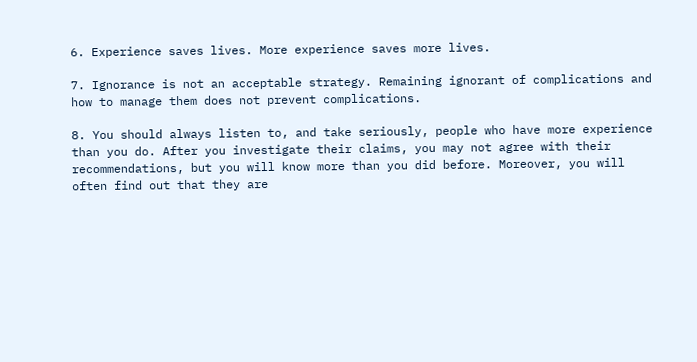6. Experience saves lives. More experience saves more lives.

7. Ignorance is not an acceptable strategy. Remaining ignorant of complications and how to manage them does not prevent complications.

8. You should always listen to, and take seriously, people who have more experience than you do. After you investigate their claims, you may not agree with their recommendations, but you will know more than you did before. Moreover, you will often find out that they are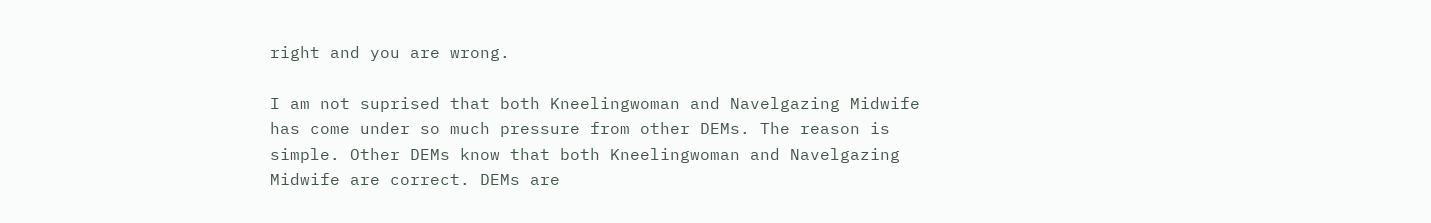right and you are wrong.

I am not suprised that both Kneelingwoman and Navelgazing Midwife has come under so much pressure from other DEMs. The reason is simple. Other DEMs know that both Kneelingwoman and Navelgazing Midwife are correct. DEMs are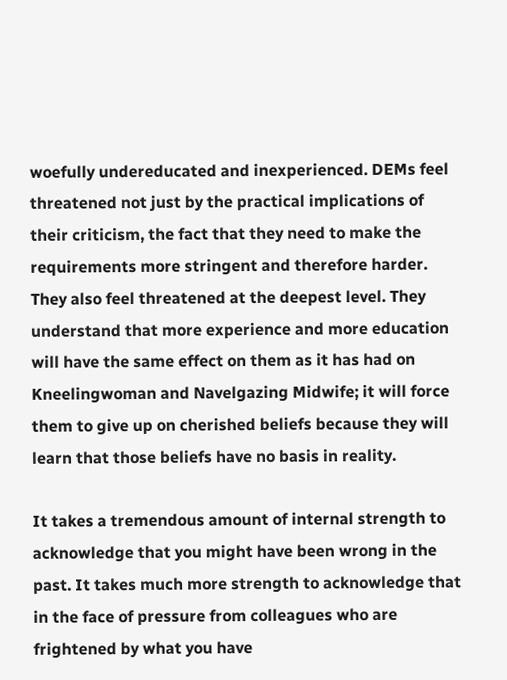woefully undereducated and inexperienced. DEMs feel threatened not just by the practical implications of their criticism, the fact that they need to make the requirements more stringent and therefore harder. They also feel threatened at the deepest level. They understand that more experience and more education will have the same effect on them as it has had on Kneelingwoman and Navelgazing Midwife; it will force them to give up on cherished beliefs because they will learn that those beliefs have no basis in reality.

It takes a tremendous amount of internal strength to acknowledge that you might have been wrong in the past. It takes much more strength to acknowledge that in the face of pressure from colleagues who are frightened by what you have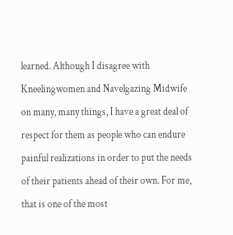learned. Although I disagree with Kneelingwomen and Navelgazing Midwife on many, many things, I have a great deal of respect for them as people who can endure painful realizations in order to put the needs of their patients ahead of their own. For me, that is one of the most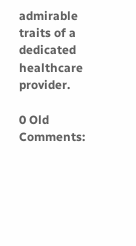admirable traits of a dedicated healthcare provider.

0 Old Comments: